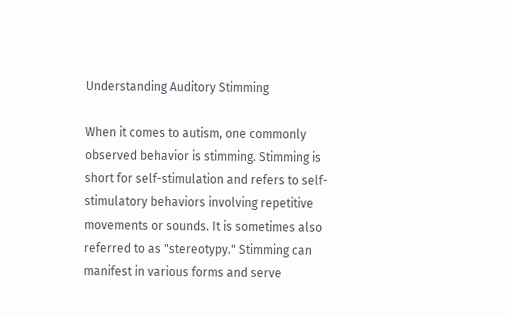Understanding Auditory Stimming

When it comes to autism, one commonly observed behavior is stimming. Stimming is short for self-stimulation and refers to self-stimulatory behaviors involving repetitive movements or sounds. It is sometimes also referred to as "stereotypy." Stimming can manifest in various forms and serve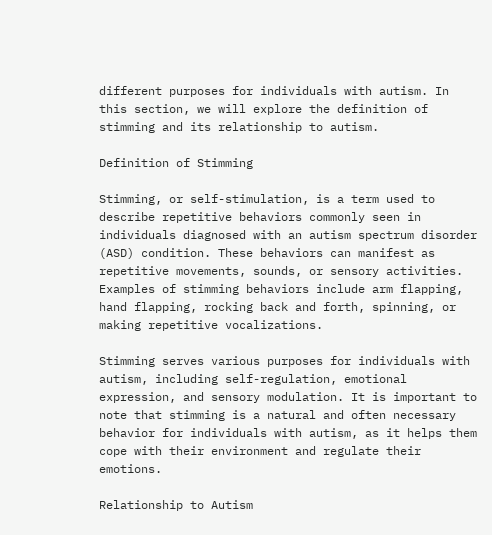different purposes for individuals with autism. In this section, we will explore the definition of stimming and its relationship to autism.

Definition of Stimming

Stimming, or self-stimulation, is a term used to describe repetitive behaviors commonly seen in individuals diagnosed with an autism spectrum disorder (ASD) condition. These behaviors can manifest as repetitive movements, sounds, or sensory activities. Examples of stimming behaviors include arm flapping, hand flapping, rocking back and forth, spinning, or making repetitive vocalizations.

Stimming serves various purposes for individuals with autism, including self-regulation, emotional expression, and sensory modulation. It is important to note that stimming is a natural and often necessary behavior for individuals with autism, as it helps them cope with their environment and regulate their emotions.

Relationship to Autism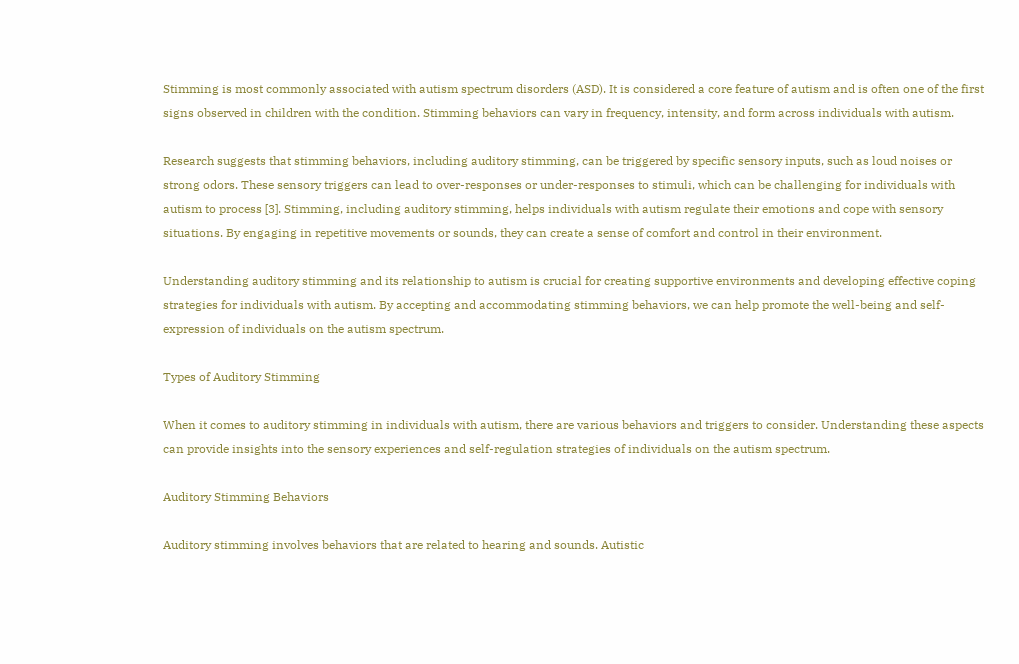Stimming is most commonly associated with autism spectrum disorders (ASD). It is considered a core feature of autism and is often one of the first signs observed in children with the condition. Stimming behaviors can vary in frequency, intensity, and form across individuals with autism.

Research suggests that stimming behaviors, including auditory stimming, can be triggered by specific sensory inputs, such as loud noises or strong odors. These sensory triggers can lead to over-responses or under-responses to stimuli, which can be challenging for individuals with autism to process [3]. Stimming, including auditory stimming, helps individuals with autism regulate their emotions and cope with sensory situations. By engaging in repetitive movements or sounds, they can create a sense of comfort and control in their environment.

Understanding auditory stimming and its relationship to autism is crucial for creating supportive environments and developing effective coping strategies for individuals with autism. By accepting and accommodating stimming behaviors, we can help promote the well-being and self-expression of individuals on the autism spectrum.

Types of Auditory Stimming

When it comes to auditory stimming in individuals with autism, there are various behaviors and triggers to consider. Understanding these aspects can provide insights into the sensory experiences and self-regulation strategies of individuals on the autism spectrum.

Auditory Stimming Behaviors

Auditory stimming involves behaviors that are related to hearing and sounds. Autistic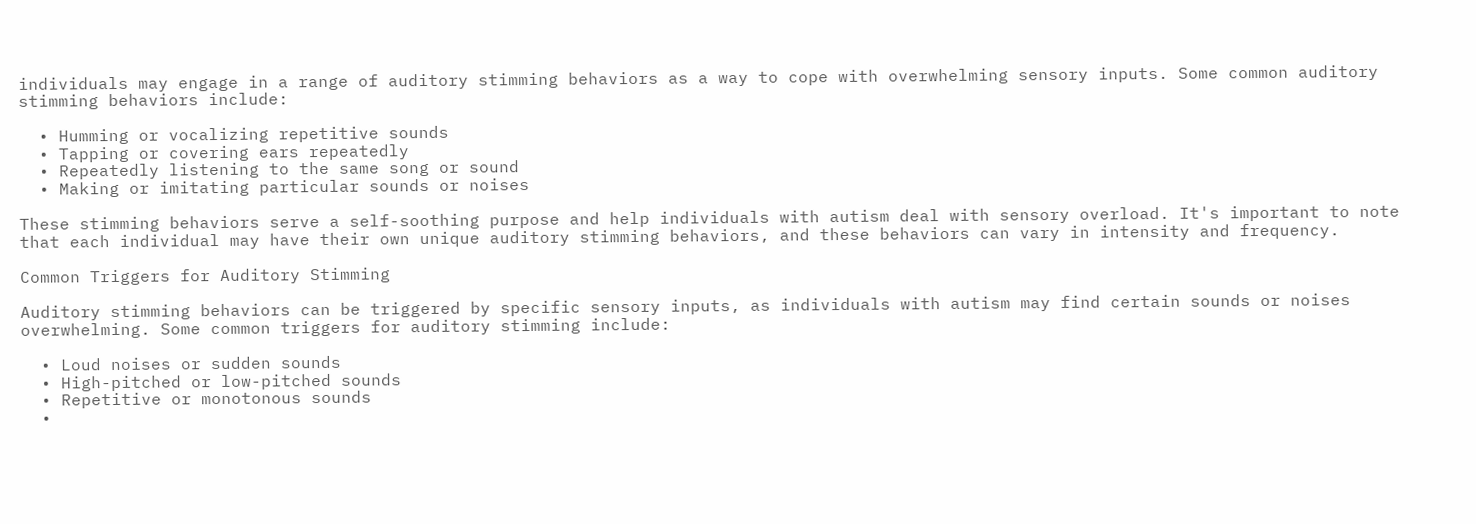individuals may engage in a range of auditory stimming behaviors as a way to cope with overwhelming sensory inputs. Some common auditory stimming behaviors include:

  • Humming or vocalizing repetitive sounds
  • Tapping or covering ears repeatedly
  • Repeatedly listening to the same song or sound
  • Making or imitating particular sounds or noises

These stimming behaviors serve a self-soothing purpose and help individuals with autism deal with sensory overload. It's important to note that each individual may have their own unique auditory stimming behaviors, and these behaviors can vary in intensity and frequency.

Common Triggers for Auditory Stimming

Auditory stimming behaviors can be triggered by specific sensory inputs, as individuals with autism may find certain sounds or noises overwhelming. Some common triggers for auditory stimming include:

  • Loud noises or sudden sounds
  • High-pitched or low-pitched sounds
  • Repetitive or monotonous sounds
  •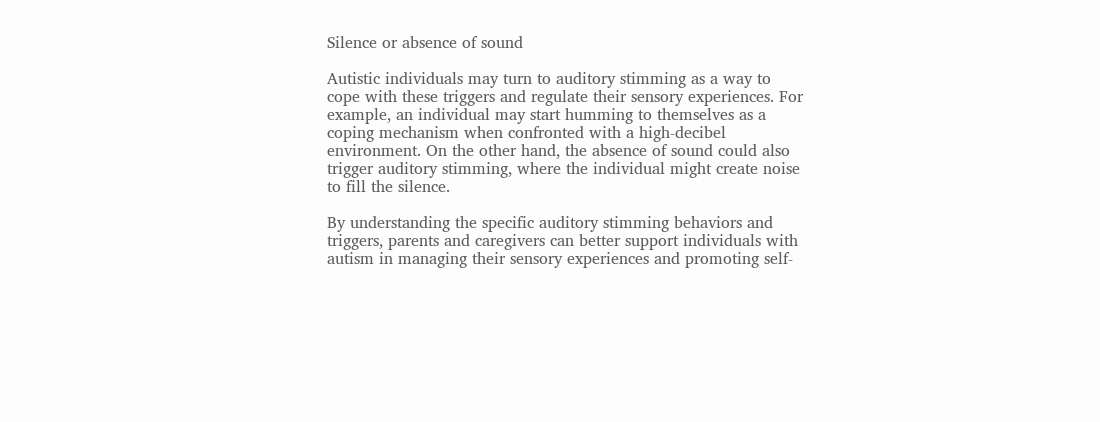Silence or absence of sound

Autistic individuals may turn to auditory stimming as a way to cope with these triggers and regulate their sensory experiences. For example, an individual may start humming to themselves as a coping mechanism when confronted with a high-decibel environment. On the other hand, the absence of sound could also trigger auditory stimming, where the individual might create noise to fill the silence.

By understanding the specific auditory stimming behaviors and triggers, parents and caregivers can better support individuals with autism in managing their sensory experiences and promoting self-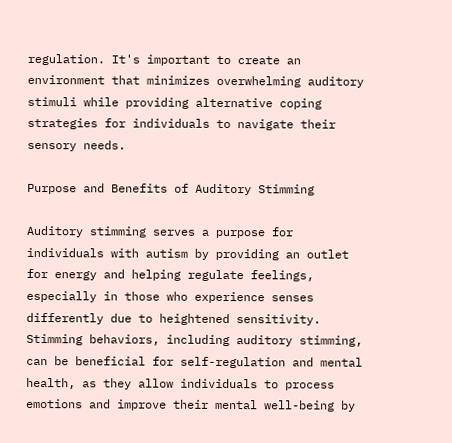regulation. It's important to create an environment that minimizes overwhelming auditory stimuli while providing alternative coping strategies for individuals to navigate their sensory needs.

Purpose and Benefits of Auditory Stimming

Auditory stimming serves a purpose for individuals with autism by providing an outlet for energy and helping regulate feelings, especially in those who experience senses differently due to heightened sensitivity. Stimming behaviors, including auditory stimming, can be beneficial for self-regulation and mental health, as they allow individuals to process emotions and improve their mental well-being by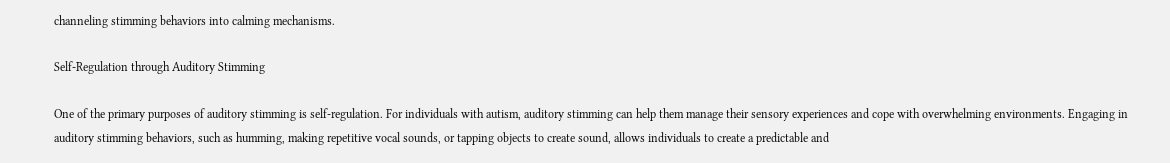channeling stimming behaviors into calming mechanisms.

Self-Regulation through Auditory Stimming

One of the primary purposes of auditory stimming is self-regulation. For individuals with autism, auditory stimming can help them manage their sensory experiences and cope with overwhelming environments. Engaging in auditory stimming behaviors, such as humming, making repetitive vocal sounds, or tapping objects to create sound, allows individuals to create a predictable and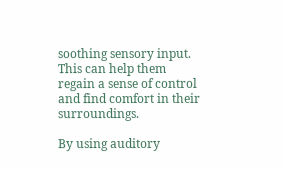soothing sensory input. This can help them regain a sense of control and find comfort in their surroundings.

By using auditory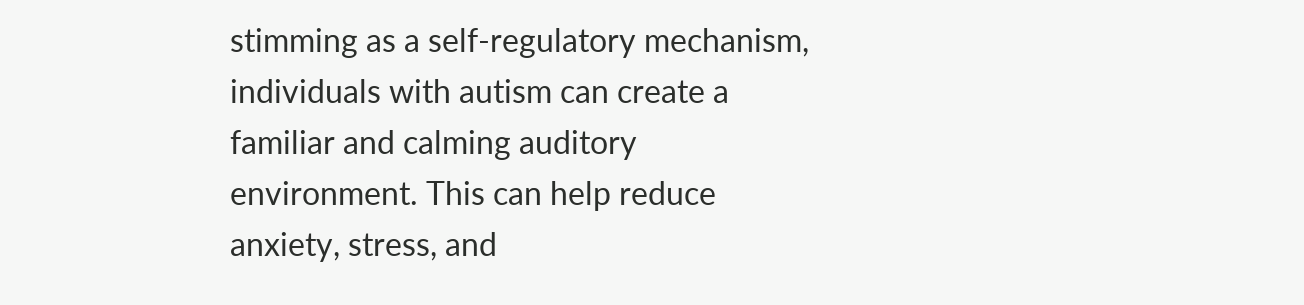stimming as a self-regulatory mechanism, individuals with autism can create a familiar and calming auditory environment. This can help reduce anxiety, stress, and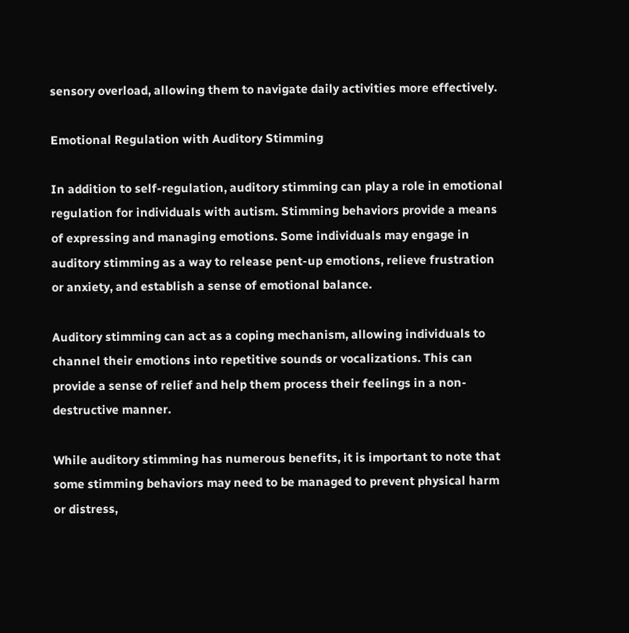sensory overload, allowing them to navigate daily activities more effectively.

Emotional Regulation with Auditory Stimming

In addition to self-regulation, auditory stimming can play a role in emotional regulation for individuals with autism. Stimming behaviors provide a means of expressing and managing emotions. Some individuals may engage in auditory stimming as a way to release pent-up emotions, relieve frustration or anxiety, and establish a sense of emotional balance.

Auditory stimming can act as a coping mechanism, allowing individuals to channel their emotions into repetitive sounds or vocalizations. This can provide a sense of relief and help them process their feelings in a non-destructive manner.

While auditory stimming has numerous benefits, it is important to note that some stimming behaviors may need to be managed to prevent physical harm or distress,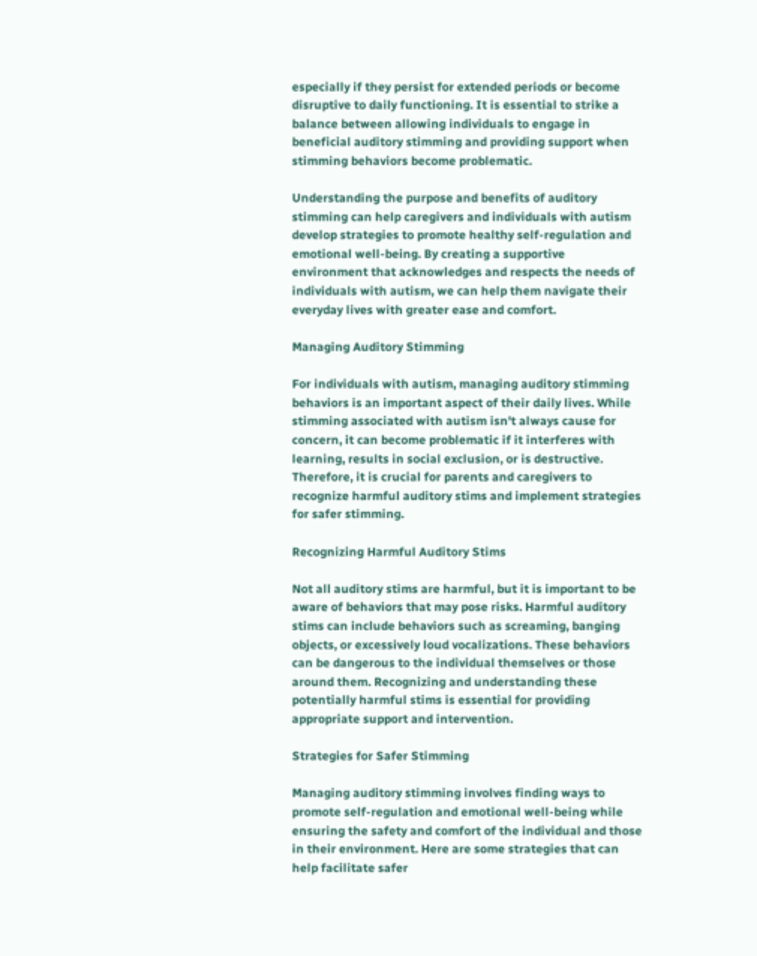especially if they persist for extended periods or become disruptive to daily functioning. It is essential to strike a balance between allowing individuals to engage in beneficial auditory stimming and providing support when stimming behaviors become problematic.

Understanding the purpose and benefits of auditory stimming can help caregivers and individuals with autism develop strategies to promote healthy self-regulation and emotional well-being. By creating a supportive environment that acknowledges and respects the needs of individuals with autism, we can help them navigate their everyday lives with greater ease and comfort.

Managing Auditory Stimming

For individuals with autism, managing auditory stimming behaviors is an important aspect of their daily lives. While stimming associated with autism isn't always cause for concern, it can become problematic if it interferes with learning, results in social exclusion, or is destructive. Therefore, it is crucial for parents and caregivers to recognize harmful auditory stims and implement strategies for safer stimming.

Recognizing Harmful Auditory Stims

Not all auditory stims are harmful, but it is important to be aware of behaviors that may pose risks. Harmful auditory stims can include behaviors such as screaming, banging objects, or excessively loud vocalizations. These behaviors can be dangerous to the individual themselves or those around them. Recognizing and understanding these potentially harmful stims is essential for providing appropriate support and intervention.

Strategies for Safer Stimming

Managing auditory stimming involves finding ways to promote self-regulation and emotional well-being while ensuring the safety and comfort of the individual and those in their environment. Here are some strategies that can help facilitate safer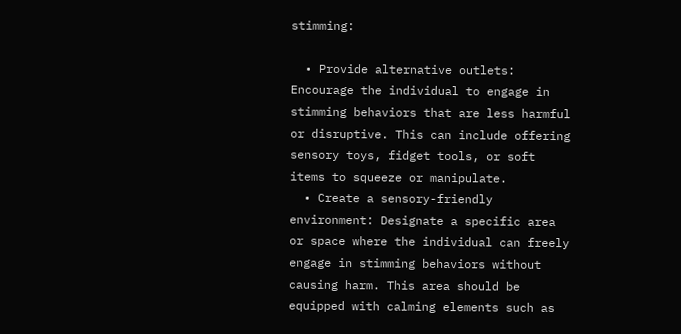stimming:

  • Provide alternative outlets: Encourage the individual to engage in stimming behaviors that are less harmful or disruptive. This can include offering sensory toys, fidget tools, or soft items to squeeze or manipulate.
  • Create a sensory-friendly environment: Designate a specific area or space where the individual can freely engage in stimming behaviors without causing harm. This area should be equipped with calming elements such as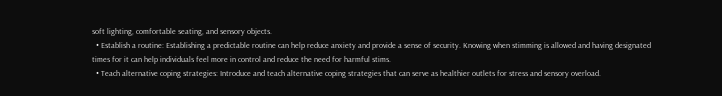soft lighting, comfortable seating, and sensory objects.
  • Establish a routine: Establishing a predictable routine can help reduce anxiety and provide a sense of security. Knowing when stimming is allowed and having designated times for it can help individuals feel more in control and reduce the need for harmful stims.
  • Teach alternative coping strategies: Introduce and teach alternative coping strategies that can serve as healthier outlets for stress and sensory overload.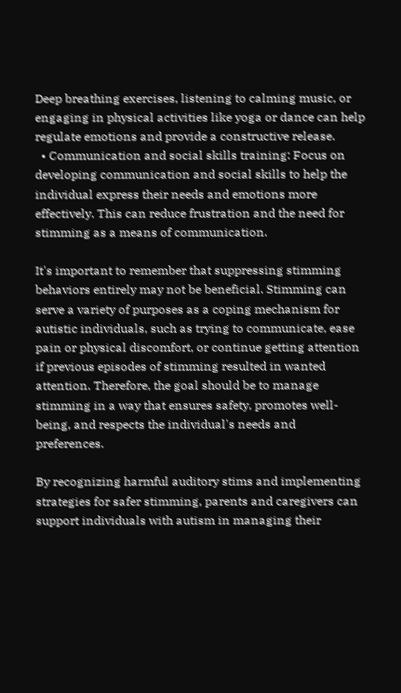Deep breathing exercises, listening to calming music, or engaging in physical activities like yoga or dance can help regulate emotions and provide a constructive release.
  • Communication and social skills training: Focus on developing communication and social skills to help the individual express their needs and emotions more effectively. This can reduce frustration and the need for stimming as a means of communication.

It's important to remember that suppressing stimming behaviors entirely may not be beneficial. Stimming can serve a variety of purposes as a coping mechanism for autistic individuals, such as trying to communicate, ease pain or physical discomfort, or continue getting attention if previous episodes of stimming resulted in wanted attention. Therefore, the goal should be to manage stimming in a way that ensures safety, promotes well-being, and respects the individual's needs and preferences.

By recognizing harmful auditory stims and implementing strategies for safer stimming, parents and caregivers can support individuals with autism in managing their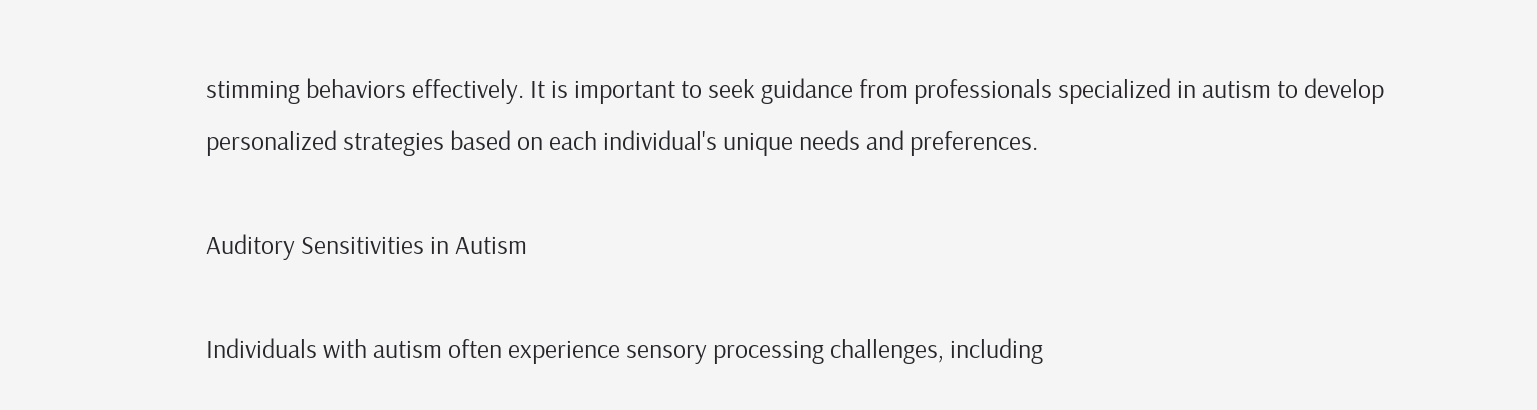stimming behaviors effectively. It is important to seek guidance from professionals specialized in autism to develop personalized strategies based on each individual's unique needs and preferences.

Auditory Sensitivities in Autism

Individuals with autism often experience sensory processing challenges, including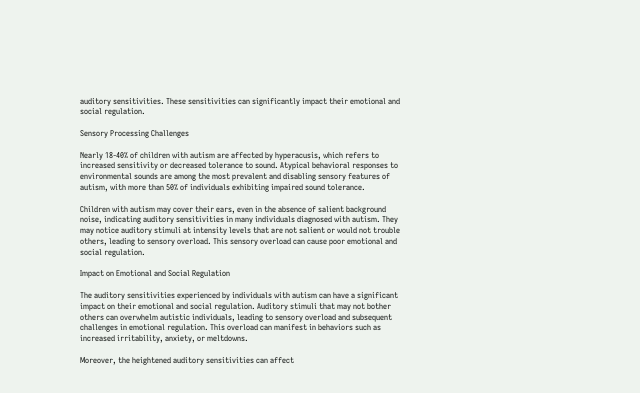auditory sensitivities. These sensitivities can significantly impact their emotional and social regulation.

Sensory Processing Challenges

Nearly 18-40% of children with autism are affected by hyperacusis, which refers to increased sensitivity or decreased tolerance to sound. Atypical behavioral responses to environmental sounds are among the most prevalent and disabling sensory features of autism, with more than 50% of individuals exhibiting impaired sound tolerance.

Children with autism may cover their ears, even in the absence of salient background noise, indicating auditory sensitivities in many individuals diagnosed with autism. They may notice auditory stimuli at intensity levels that are not salient or would not trouble others, leading to sensory overload. This sensory overload can cause poor emotional and social regulation.

Impact on Emotional and Social Regulation

The auditory sensitivities experienced by individuals with autism can have a significant impact on their emotional and social regulation. Auditory stimuli that may not bother others can overwhelm autistic individuals, leading to sensory overload and subsequent challenges in emotional regulation. This overload can manifest in behaviors such as increased irritability, anxiety, or meltdowns.

Moreover, the heightened auditory sensitivities can affect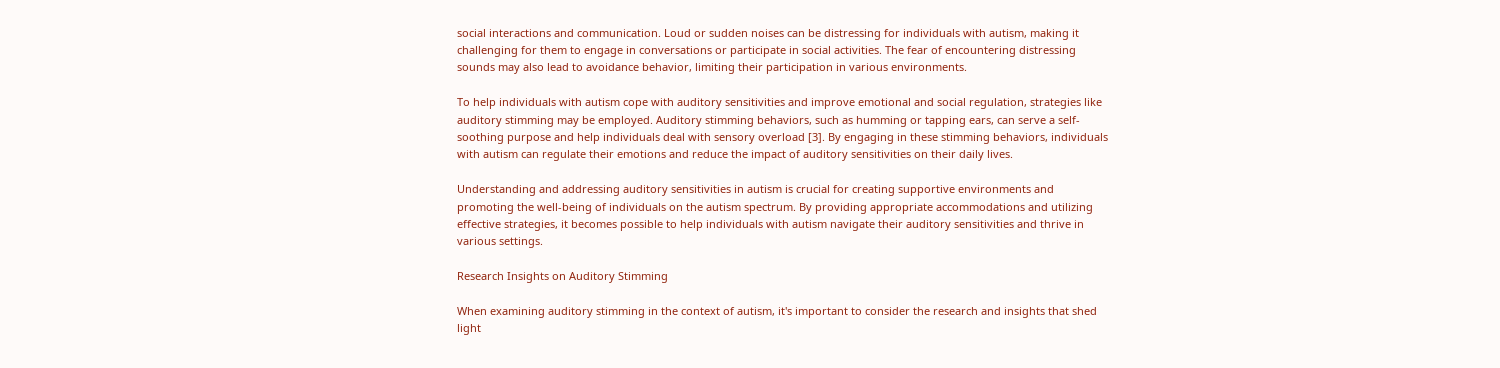social interactions and communication. Loud or sudden noises can be distressing for individuals with autism, making it challenging for them to engage in conversations or participate in social activities. The fear of encountering distressing sounds may also lead to avoidance behavior, limiting their participation in various environments.

To help individuals with autism cope with auditory sensitivities and improve emotional and social regulation, strategies like auditory stimming may be employed. Auditory stimming behaviors, such as humming or tapping ears, can serve a self-soothing purpose and help individuals deal with sensory overload [3]. By engaging in these stimming behaviors, individuals with autism can regulate their emotions and reduce the impact of auditory sensitivities on their daily lives.

Understanding and addressing auditory sensitivities in autism is crucial for creating supportive environments and promoting the well-being of individuals on the autism spectrum. By providing appropriate accommodations and utilizing effective strategies, it becomes possible to help individuals with autism navigate their auditory sensitivities and thrive in various settings.

Research Insights on Auditory Stimming

When examining auditory stimming in the context of autism, it's important to consider the research and insights that shed light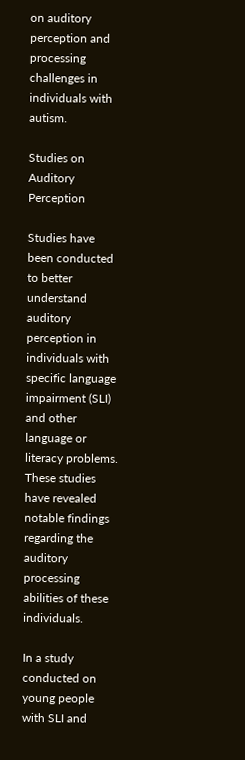on auditory perception and processing challenges in individuals with autism.

Studies on Auditory Perception

Studies have been conducted to better understand auditory perception in individuals with specific language impairment (SLI) and other language or literacy problems. These studies have revealed notable findings regarding the auditory processing abilities of these individuals.

In a study conducted on young people with SLI and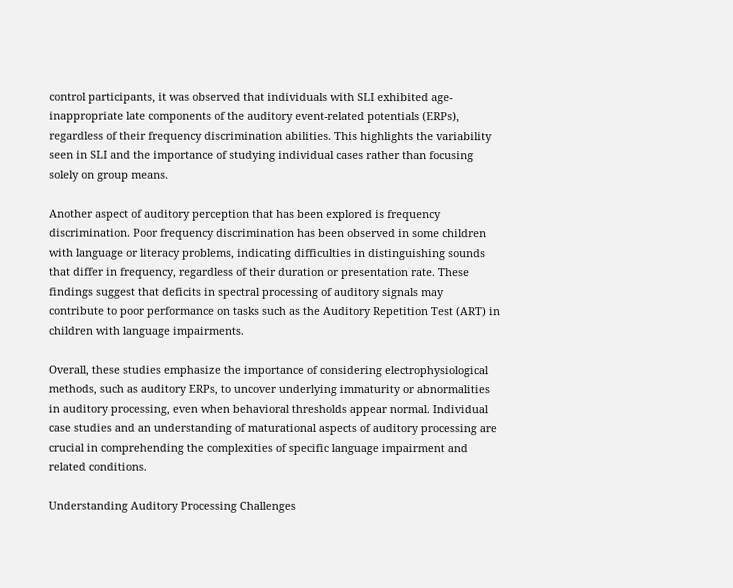control participants, it was observed that individuals with SLI exhibited age-inappropriate late components of the auditory event-related potentials (ERPs), regardless of their frequency discrimination abilities. This highlights the variability seen in SLI and the importance of studying individual cases rather than focusing solely on group means.

Another aspect of auditory perception that has been explored is frequency discrimination. Poor frequency discrimination has been observed in some children with language or literacy problems, indicating difficulties in distinguishing sounds that differ in frequency, regardless of their duration or presentation rate. These findings suggest that deficits in spectral processing of auditory signals may contribute to poor performance on tasks such as the Auditory Repetition Test (ART) in children with language impairments.

Overall, these studies emphasize the importance of considering electrophysiological methods, such as auditory ERPs, to uncover underlying immaturity or abnormalities in auditory processing, even when behavioral thresholds appear normal. Individual case studies and an understanding of maturational aspects of auditory processing are crucial in comprehending the complexities of specific language impairment and related conditions.

Understanding Auditory Processing Challenges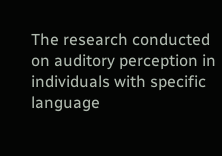The research conducted on auditory perception in individuals with specific language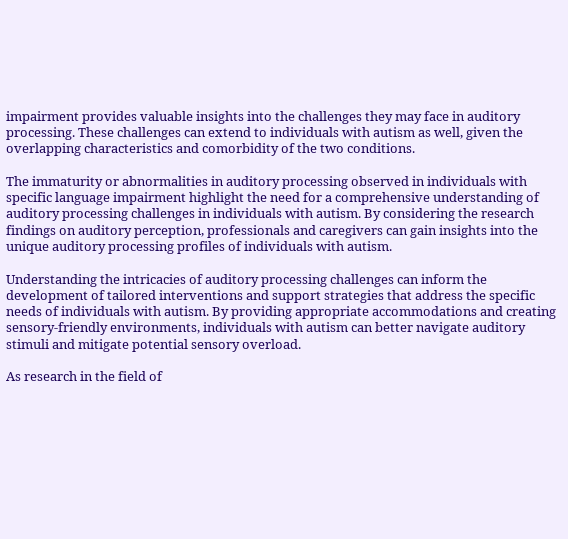impairment provides valuable insights into the challenges they may face in auditory processing. These challenges can extend to individuals with autism as well, given the overlapping characteristics and comorbidity of the two conditions.

The immaturity or abnormalities in auditory processing observed in individuals with specific language impairment highlight the need for a comprehensive understanding of auditory processing challenges in individuals with autism. By considering the research findings on auditory perception, professionals and caregivers can gain insights into the unique auditory processing profiles of individuals with autism.

Understanding the intricacies of auditory processing challenges can inform the development of tailored interventions and support strategies that address the specific needs of individuals with autism. By providing appropriate accommodations and creating sensory-friendly environments, individuals with autism can better navigate auditory stimuli and mitigate potential sensory overload.

As research in the field of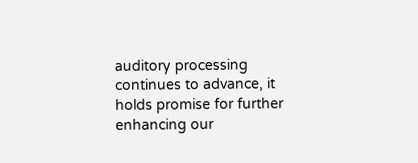auditory processing continues to advance, it holds promise for further enhancing our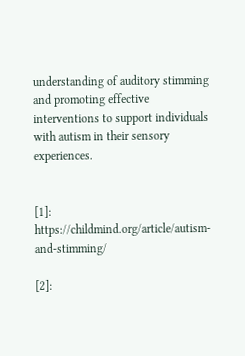understanding of auditory stimming and promoting effective interventions to support individuals with autism in their sensory experiences.


[1]: https://childmind.org/article/autism-and-stimming/

[2]: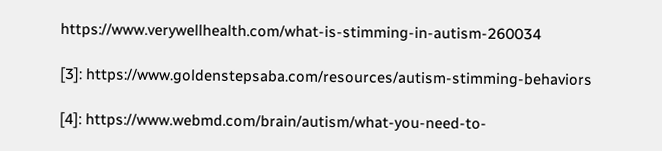https://www.verywellhealth.com/what-is-stimming-in-autism-260034

[3]: https://www.goldenstepsaba.com/resources/autism-stimming-behaviors

[4]: https://www.webmd.com/brain/autism/what-you-need-to-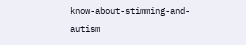know-about-stimming-and-autism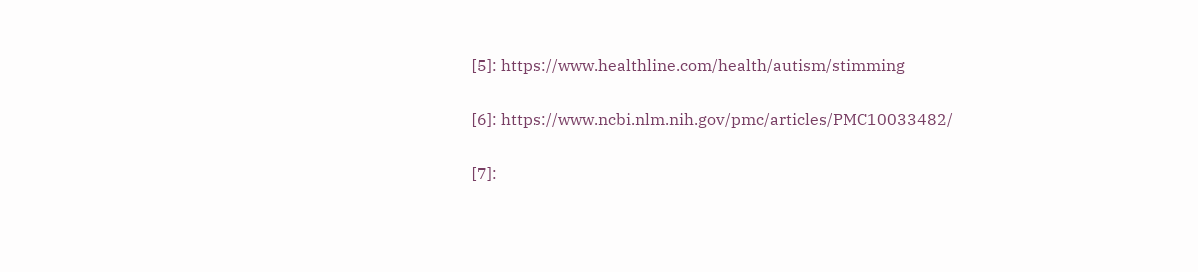[5]: https://www.healthline.com/health/autism/stimming

[6]: https://www.ncbi.nlm.nih.gov/pmc/articles/PMC10033482/

[7]: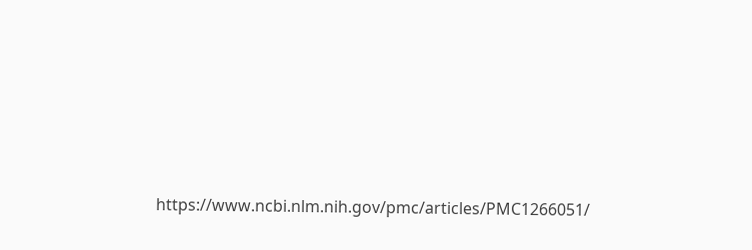https://www.ncbi.nlm.nih.gov/pmc/articles/PMC1266051/